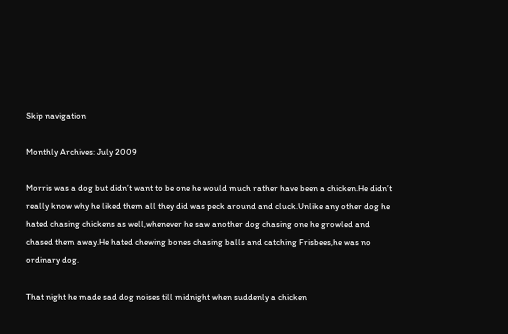Skip navigation

Monthly Archives: July 2009

Morris was a dog but didn’t want to be one he would much rather have been a chicken.He didn’t really know why he liked them all they did was peck around and cluck.Unlike any other dog he hated chasing chickens as well,whenever he saw another dog chasing one he growled and chased them away.He hated chewing bones chasing balls and catching Frisbees,he was no ordinary dog.

That night he made sad dog noises till midnight when suddenly a chicken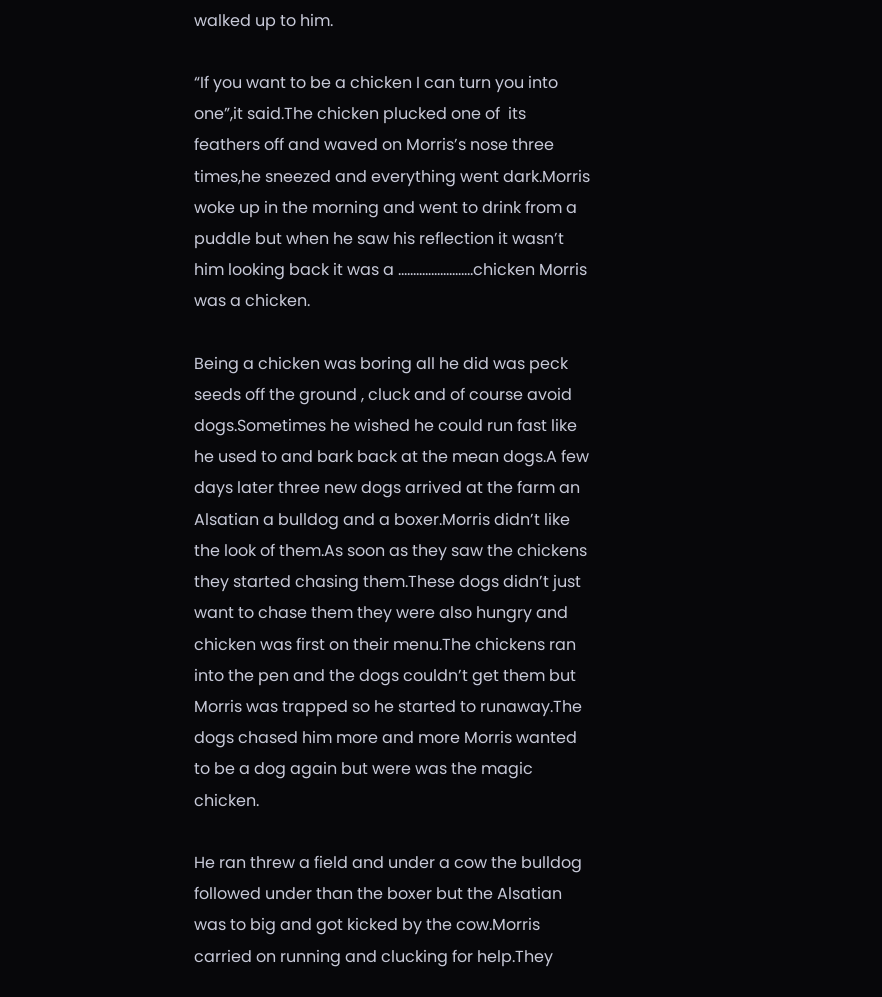walked up to him.

“If you want to be a chicken I can turn you into one”,it said.The chicken plucked one of  its  feathers off and waved on Morris’s nose three times,he sneezed and everything went dark.Morris woke up in the morning and went to drink from a puddle but when he saw his reflection it wasn’t him looking back it was a …………………….chicken Morris was a chicken.

Being a chicken was boring all he did was peck seeds off the ground , cluck and of course avoid dogs.Sometimes he wished he could run fast like he used to and bark back at the mean dogs.A few days later three new dogs arrived at the farm an Alsatian a bulldog and a boxer.Morris didn’t like the look of them.As soon as they saw the chickens they started chasing them.These dogs didn’t just want to chase them they were also hungry and chicken was first on their menu.The chickens ran into the pen and the dogs couldn’t get them but Morris was trapped so he started to runaway.The dogs chased him more and more Morris wanted to be a dog again but were was the magic chicken.

He ran threw a field and under a cow the bulldog followed under than the boxer but the Alsatian was to big and got kicked by the cow.Morris carried on running and clucking for help.They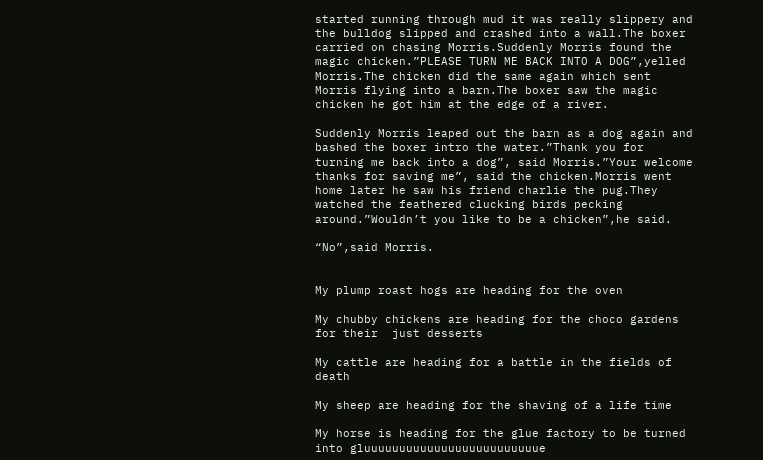started running through mud it was really slippery and the bulldog slipped and crashed into a wall.The boxer carried on chasing Morris.Suddenly Morris found the magic chicken.”PLEASE TURN ME BACK INTO A DOG”,yelled Morris.The chicken did the same again which sent Morris flying into a barn.The boxer saw the magic chicken he got him at the edge of a river.

Suddenly Morris leaped out the barn as a dog again and  bashed the boxer intro the water.”Thank you for turning me back into a dog”, said Morris.”Your welcome thanks for saving me”, said the chicken.Morris went home later he saw his friend charlie the pug.They watched the feathered clucking birds pecking  around.”Wouldn’t you like to be a chicken”,he said.

“No”,said Morris.


My plump roast hogs are heading for the oven

My chubby chickens are heading for the choco gardens for their  just desserts

My cattle are heading for a battle in the fields of death

My sheep are heading for the shaving of a life time

My horse is heading for the glue factory to be turned into gluuuuuuuuuuuuuuuuuuuuuuuuue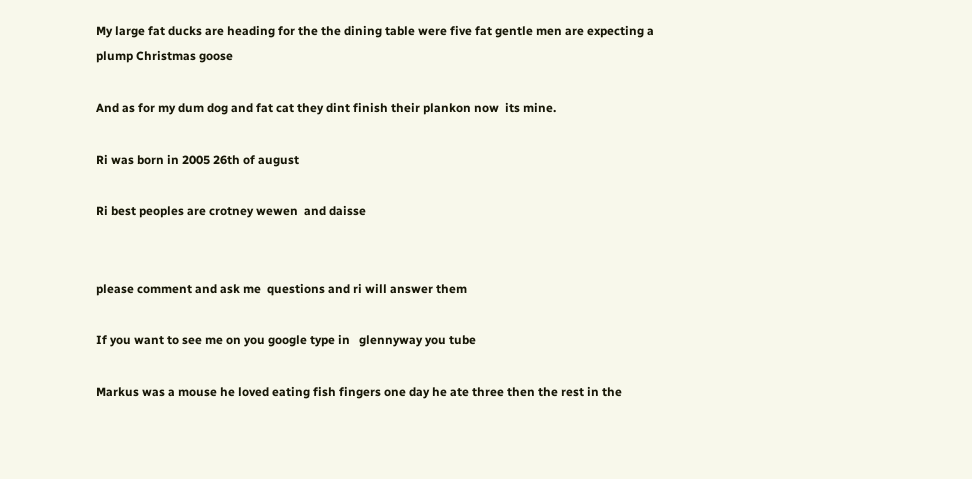My large fat ducks are heading for the the dining table were five fat gentle men are expecting a plump Christmas goose

And as for my dum dog and fat cat they dint finish their plankon now  its mine.

Ri was born in 2005 26th of august

Ri best peoples are crotney wewen  and daisse


please comment and ask me  questions and ri will answer them

If you want to see me on you google type in   glennyway you tube

Markus was a mouse he loved eating fish fingers one day he ate three then the rest in the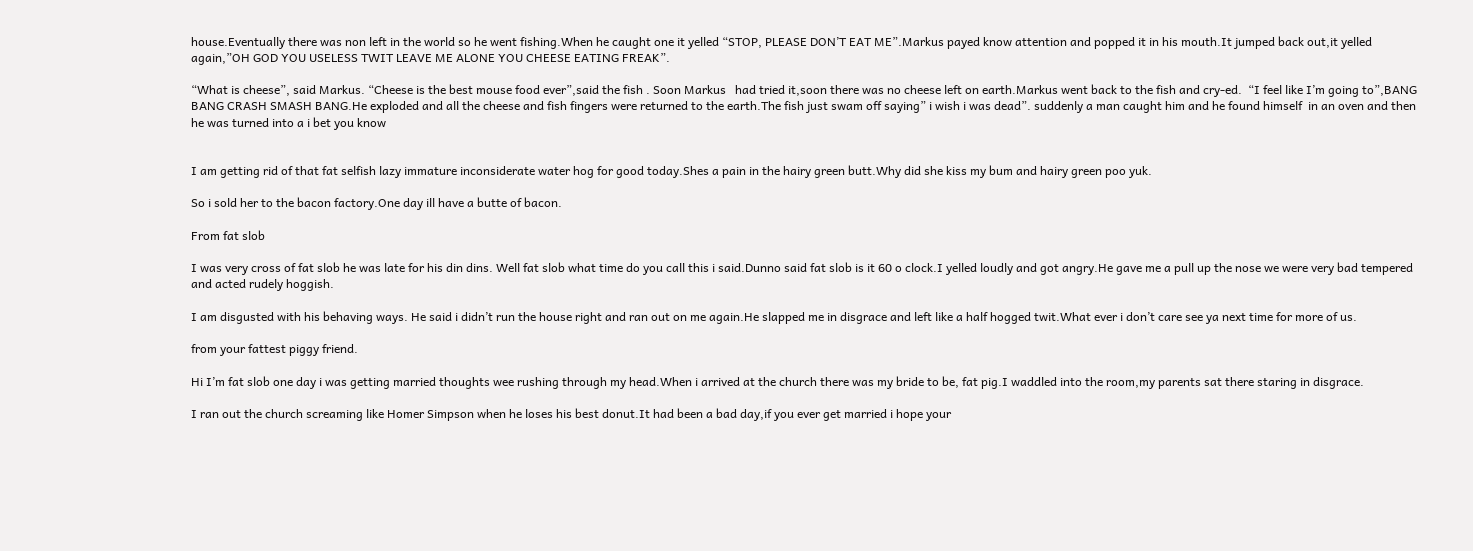house.Eventually there was non left in the world so he went fishing.When he caught one it yelled “STOP, PLEASE DON’T EAT ME”.Markus payed know attention and popped it in his mouth.It jumped back out,it yelled again,”OH GOD YOU USELESS TWIT LEAVE ME ALONE YOU CHEESE EATING FREAK”.

“What is cheese”, said Markus. “Cheese is the best mouse food ever”,said the fish . Soon Markus   had tried it,soon there was no cheese left on earth.Markus went back to the fish and cry-ed.  “I feel like I’m going to”,BANG BANG CRASH SMASH BANG.He exploded and all the cheese and fish fingers were returned to the earth.The fish just swam off saying” i wish i was dead”. suddenly a man caught him and he found himself  in an oven and then he was turned into a i bet you know


I am getting rid of that fat selfish lazy immature inconsiderate water hog for good today.Shes a pain in the hairy green butt.Why did she kiss my bum and hairy green poo yuk.

So i sold her to the bacon factory.One day ill have a butte of bacon.

From fat slob

I was very cross of fat slob he was late for his din dins. Well fat slob what time do you call this i said.Dunno said fat slob is it 60 o clock.I yelled loudly and got angry.He gave me a pull up the nose we were very bad tempered and acted rudely hoggish.

I am disgusted with his behaving ways. He said i didn’t run the house right and ran out on me again.He slapped me in disgrace and left like a half hogged twit.What ever i don’t care see ya next time for more of us.

from your fattest piggy friend.

Hi I’m fat slob one day i was getting married thoughts wee rushing through my head.When i arrived at the church there was my bride to be, fat pig.I waddled into the room,my parents sat there staring in disgrace.

I ran out the church screaming like Homer Simpson when he loses his best donut.It had been a bad day,if you ever get married i hope your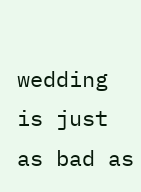wedding is just as bad as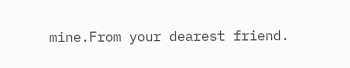mine.From your dearest friend.